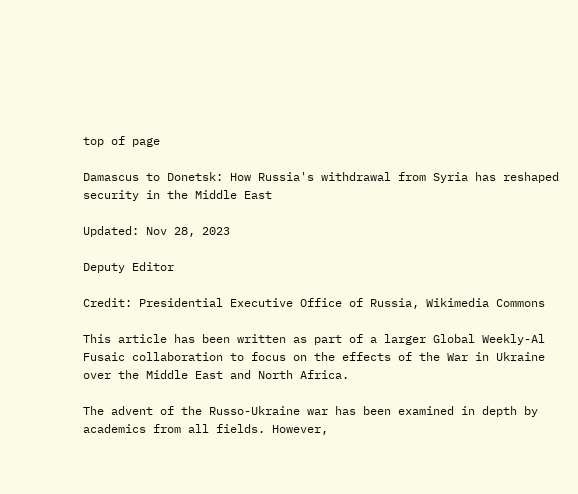top of page

Damascus to Donetsk: How Russia's withdrawal from Syria has reshaped security in the Middle East

Updated: Nov 28, 2023

Deputy Editor

Credit: Presidential Executive Office of Russia, Wikimedia Commons

This article has been written as part of a larger Global Weekly-Al Fusaic collaboration to focus on the effects of the War in Ukraine over the Middle East and North Africa.

The advent of the Russo-Ukraine war has been examined in depth by academics from all fields. However,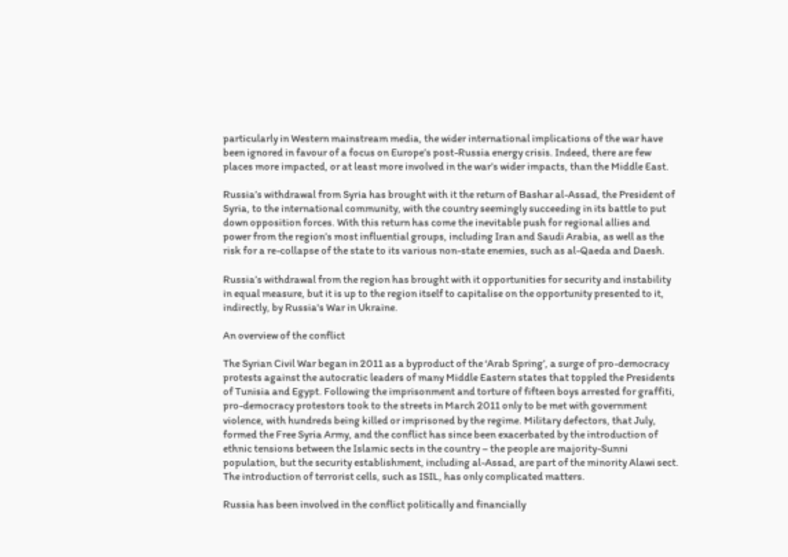particularly in Western mainstream media, the wider international implications of the war have been ignored in favour of a focus on Europe’s post-Russia energy crisis. Indeed, there are few places more impacted, or at least more involved in the war’s wider impacts, than the Middle East.

Russia’s withdrawal from Syria has brought with it the return of Bashar al-Assad, the President of Syria, to the international community, with the country seemingly succeeding in its battle to put down opposition forces. With this return has come the inevitable push for regional allies and power from the region’s most influential groups, including Iran and Saudi Arabia, as well as the risk for a re-collapse of the state to its various non-state enemies, such as al-Qaeda and Daesh.

Russia’s withdrawal from the region has brought with it opportunities for security and instability in equal measure, but it is up to the region itself to capitalise on the opportunity presented to it, indirectly, by Russia's War in Ukraine.

An overview of the conflict

The Syrian Civil War began in 2011 as a byproduct of the ‘Arab Spring’, a surge of pro-democracy protests against the autocratic leaders of many Middle Eastern states that toppled the Presidents of Tunisia and Egypt. Following the imprisonment and torture of fifteen boys arrested for graffiti, pro-democracy protestors took to the streets in March 2011 only to be met with government violence, with hundreds being killed or imprisoned by the regime. Military defectors, that July, formed the Free Syria Army, and the conflict has since been exacerbated by the introduction of ethnic tensions between the Islamic sects in the country – the people are majority-Sunni population, but the security establishment, including al-Assad, are part of the minority Alawi sect. The introduction of terrorist cells, such as ISIL, has only complicated matters.

Russia has been involved in the conflict politically and financially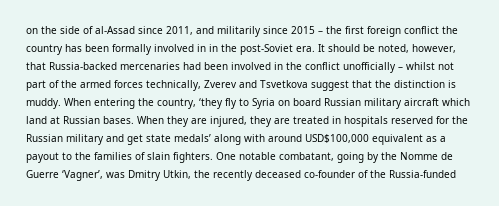on the side of al-Assad since 2011, and militarily since 2015 – the first foreign conflict the country has been formally involved in in the post-Soviet era. It should be noted, however, that Russia-backed mercenaries had been involved in the conflict unofficially – whilst not part of the armed forces technically, Zverev and Tsvetkova suggest that the distinction is muddy. When entering the country, ‘they fly to Syria on board Russian military aircraft which land at Russian bases. When they are injured, they are treated in hospitals reserved for the Russian military and get state medals’ along with around USD$100,000 equivalent as a payout to the families of slain fighters. One notable combatant, going by the Nomme de Guerre ‘Vagner’, was Dmitry Utkin, the recently deceased co-founder of the Russia-funded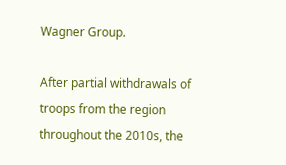Wagner Group.

After partial withdrawals of troops from the region throughout the 2010s, the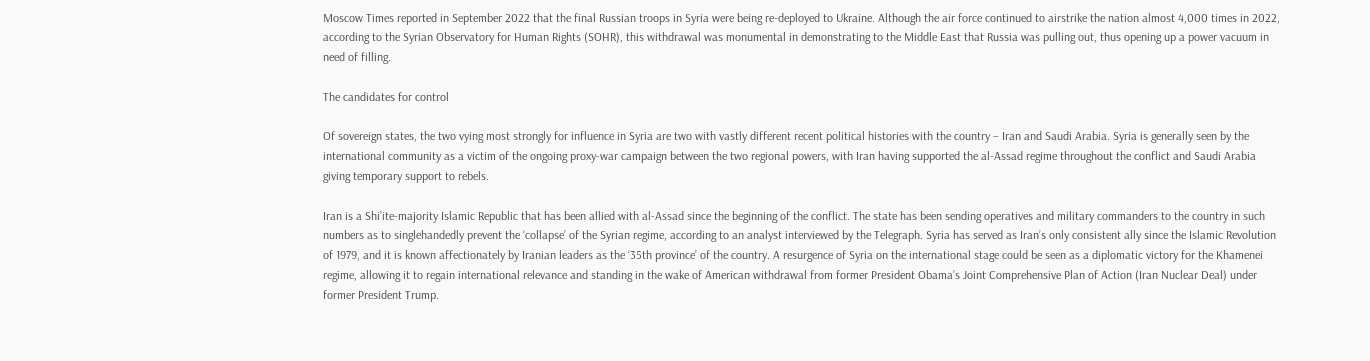Moscow Times reported in September 2022 that the final Russian troops in Syria were being re-deployed to Ukraine. Although the air force continued to airstrike the nation almost 4,000 times in 2022, according to the Syrian Observatory for Human Rights (SOHR), this withdrawal was monumental in demonstrating to the Middle East that Russia was pulling out, thus opening up a power vacuum in need of filling.

The candidates for control

Of sovereign states, the two vying most strongly for influence in Syria are two with vastly different recent political histories with the country – Iran and Saudi Arabia. Syria is generally seen by the international community as a victim of the ongoing proxy-war campaign between the two regional powers, with Iran having supported the al-Assad regime throughout the conflict and Saudi Arabia giving temporary support to rebels.

Iran is a Shi’ite-majority Islamic Republic that has been allied with al-Assad since the beginning of the conflict. The state has been sending operatives and military commanders to the country in such numbers as to singlehandedly prevent the ‘collapse’ of the Syrian regime, according to an analyst interviewed by the Telegraph. Syria has served as Iran’s only consistent ally since the Islamic Revolution of 1979, and it is known affectionately by Iranian leaders as the ‘35th province’ of the country. A resurgence of Syria on the international stage could be seen as a diplomatic victory for the Khamenei regime, allowing it to regain international relevance and standing in the wake of American withdrawal from former President Obama’s Joint Comprehensive Plan of Action (Iran Nuclear Deal) under former President Trump.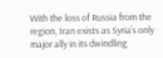With the loss of Russia from the region, Iran exists as Syria’s only major ally in its dwindling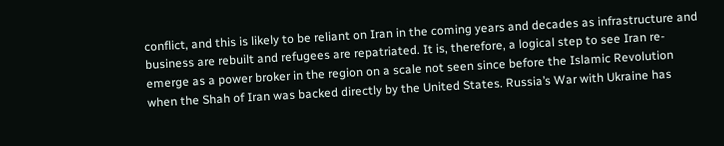conflict, and this is likely to be reliant on Iran in the coming years and decades as infrastructure and business are rebuilt and refugees are repatriated. It is, therefore, a logical step to see Iran re-emerge as a power broker in the region on a scale not seen since before the Islamic Revolution when the Shah of Iran was backed directly by the United States. Russia’s War with Ukraine has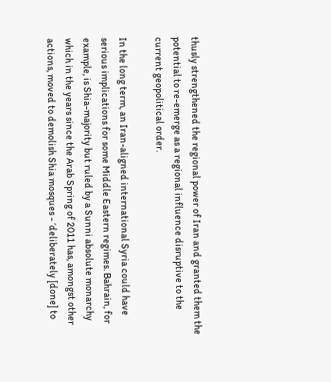thusly strengthened the regional power of Iran and granted them the potential to re-emerge as a regional influence disruptive to the current geopolitical order.

In the long term, an Iran-aligned international Syria could have serious implications for some Middle Eastern regimes. Bahrain, for example, is Shia-majority but ruled by a Sunni absolute monarchy which in the years since the Arab Spring of 2011 has, amongst other actions, moved to demolish Shia mosques - ‘deliberately [done] to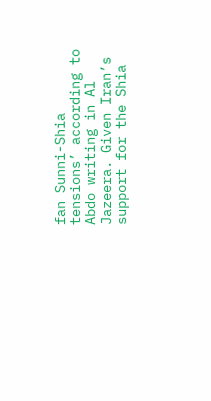fan Sunni-Shia tensions’ according to Abdo writing in Al Jazeera. Given Iran’s support for the Shia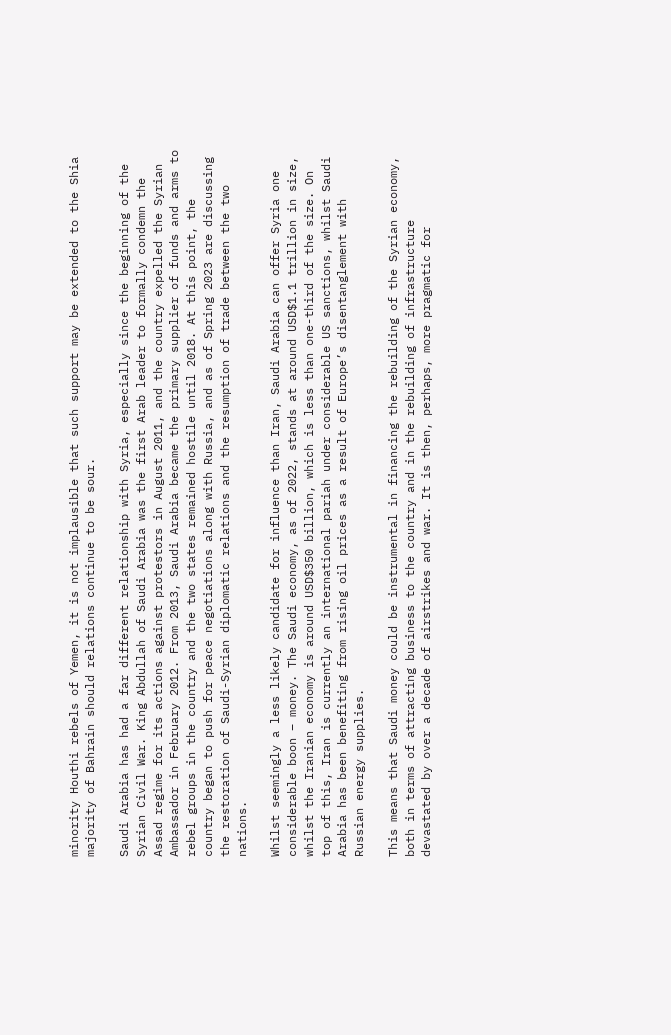minority Houthi rebels of Yemen, it is not implausible that such support may be extended to the Shia majority of Bahrain should relations continue to be sour.

Saudi Arabia has had a far different relationship with Syria, especially since the beginning of the Syrian Civil War. King Abdullah of Saudi Arabia was the first Arab leader to formally condemn the Assad regime for its actions against protestors in August 2011, and the country expelled the Syrian Ambassador in February 2012. From 2013, Saudi Arabia became the primary supplier of funds and arms to rebel groups in the country and the two states remained hostile until 2018. At this point, the country began to push for peace negotiations along with Russia, and as of Spring 2023 are discussing the restoration of Saudi-Syrian diplomatic relations and the resumption of trade between the two nations.

Whilst seemingly a less likely candidate for influence than Iran, Saudi Arabia can offer Syria one considerable boon – money. The Saudi economy, as of 2022, stands at around USD$1.1 trillion in size, whilst the Iranian economy is around USD$350 billion, which is less than one-third of the size. On top of this, Iran is currently an international pariah under considerable US sanctions, whilst Saudi Arabia has been benefiting from rising oil prices as a result of Europe’s disentanglement with Russian energy supplies.

This means that Saudi money could be instrumental in financing the rebuilding of the Syrian economy, both in terms of attracting business to the country and in the rebuilding of infrastructure devastated by over a decade of airstrikes and war. It is then, perhaps, more pragmatic for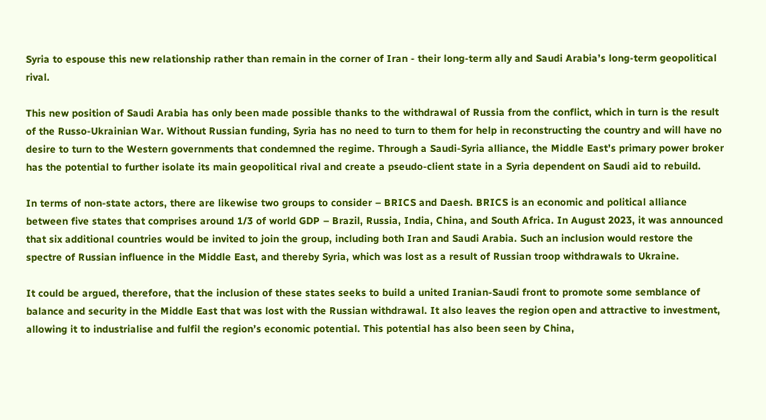Syria to espouse this new relationship rather than remain in the corner of Iran - their long-term ally and Saudi Arabia’s long-term geopolitical rival.

This new position of Saudi Arabia has only been made possible thanks to the withdrawal of Russia from the conflict, which in turn is the result of the Russo-Ukrainian War. Without Russian funding, Syria has no need to turn to them for help in reconstructing the country and will have no desire to turn to the Western governments that condemned the regime. Through a Saudi-Syria alliance, the Middle East’s primary power broker has the potential to further isolate its main geopolitical rival and create a pseudo-client state in a Syria dependent on Saudi aid to rebuild.

In terms of non-state actors, there are likewise two groups to consider – BRICS and Daesh. BRICS is an economic and political alliance between five states that comprises around 1/3 of world GDP – Brazil, Russia, India, China, and South Africa. In August 2023, it was announced that six additional countries would be invited to join the group, including both Iran and Saudi Arabia. Such an inclusion would restore the spectre of Russian influence in the Middle East, and thereby Syria, which was lost as a result of Russian troop withdrawals to Ukraine.

It could be argued, therefore, that the inclusion of these states seeks to build a united Iranian-Saudi front to promote some semblance of balance and security in the Middle East that was lost with the Russian withdrawal. It also leaves the region open and attractive to investment, allowing it to industrialise and fulfil the region’s economic potential. This potential has also been seen by China,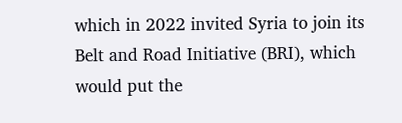which in 2022 invited Syria to join its Belt and Road Initiative (BRI), which would put the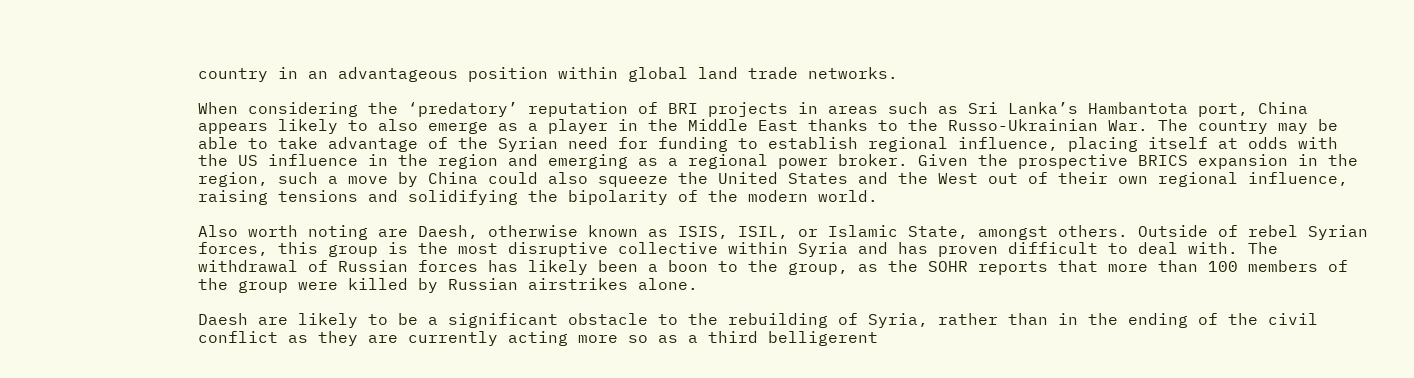country in an advantageous position within global land trade networks.

When considering the ‘predatory’ reputation of BRI projects in areas such as Sri Lanka’s Hambantota port, China appears likely to also emerge as a player in the Middle East thanks to the Russo-Ukrainian War. The country may be able to take advantage of the Syrian need for funding to establish regional influence, placing itself at odds with the US influence in the region and emerging as a regional power broker. Given the prospective BRICS expansion in the region, such a move by China could also squeeze the United States and the West out of their own regional influence, raising tensions and solidifying the bipolarity of the modern world.

Also worth noting are Daesh, otherwise known as ISIS, ISIL, or Islamic State, amongst others. Outside of rebel Syrian forces, this group is the most disruptive collective within Syria and has proven difficult to deal with. The withdrawal of Russian forces has likely been a boon to the group, as the SOHR reports that more than 100 members of the group were killed by Russian airstrikes alone.

Daesh are likely to be a significant obstacle to the rebuilding of Syria, rather than in the ending of the civil conflict as they are currently acting more so as a third belligerent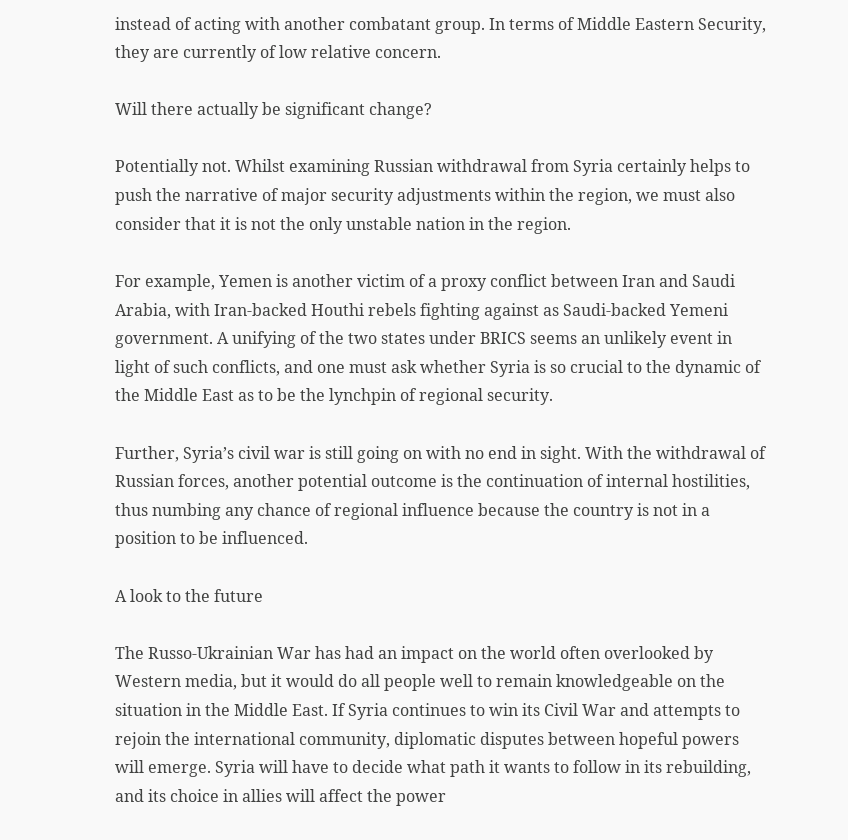instead of acting with another combatant group. In terms of Middle Eastern Security, they are currently of low relative concern.

Will there actually be significant change?

Potentially not. Whilst examining Russian withdrawal from Syria certainly helps to push the narrative of major security adjustments within the region, we must also consider that it is not the only unstable nation in the region.

For example, Yemen is another victim of a proxy conflict between Iran and Saudi Arabia, with Iran-backed Houthi rebels fighting against as Saudi-backed Yemeni government. A unifying of the two states under BRICS seems an unlikely event in light of such conflicts, and one must ask whether Syria is so crucial to the dynamic of the Middle East as to be the lynchpin of regional security.

Further, Syria’s civil war is still going on with no end in sight. With the withdrawal of Russian forces, another potential outcome is the continuation of internal hostilities, thus numbing any chance of regional influence because the country is not in a position to be influenced.

A look to the future

The Russo-Ukrainian War has had an impact on the world often overlooked by Western media, but it would do all people well to remain knowledgeable on the situation in the Middle East. If Syria continues to win its Civil War and attempts to rejoin the international community, diplomatic disputes between hopeful powers will emerge. Syria will have to decide what path it wants to follow in its rebuilding, and its choice in allies will affect the power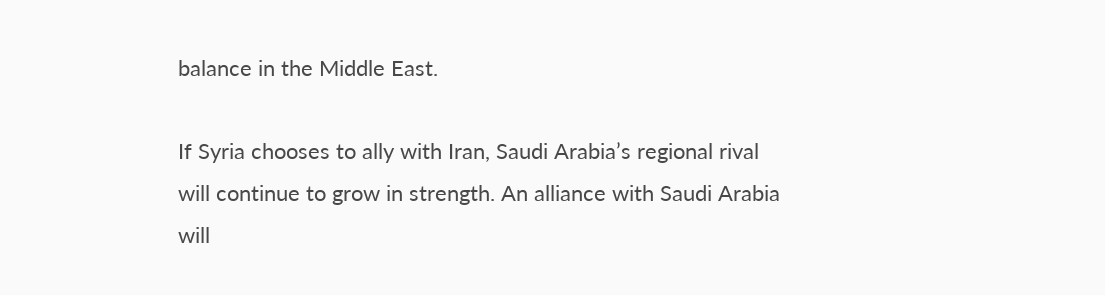balance in the Middle East.

If Syria chooses to ally with Iran, Saudi Arabia’s regional rival will continue to grow in strength. An alliance with Saudi Arabia will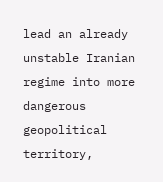lead an already unstable Iranian regime into more dangerous geopolitical territory,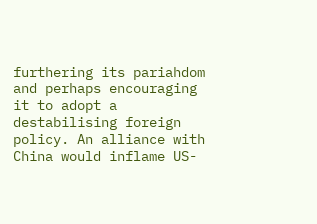furthering its pariahdom and perhaps encouraging it to adopt a destabilising foreign policy. An alliance with China would inflame US-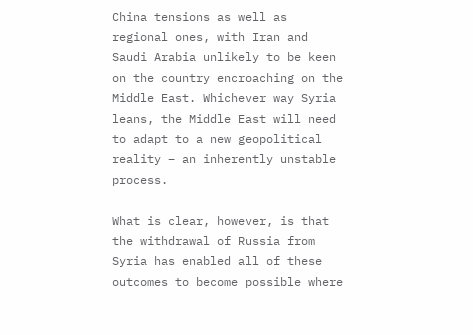China tensions as well as regional ones, with Iran and Saudi Arabia unlikely to be keen on the country encroaching on the Middle East. Whichever way Syria leans, the Middle East will need to adapt to a new geopolitical reality – an inherently unstable process.

What is clear, however, is that the withdrawal of Russia from Syria has enabled all of these outcomes to become possible where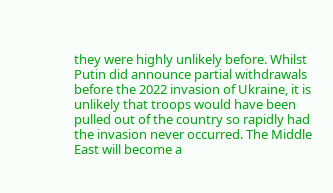they were highly unlikely before. Whilst Putin did announce partial withdrawals before the 2022 invasion of Ukraine, it is unlikely that troops would have been pulled out of the country so rapidly had the invasion never occurred. The Middle East will become a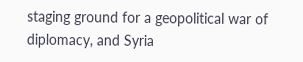staging ground for a geopolitical war of diplomacy, and Syria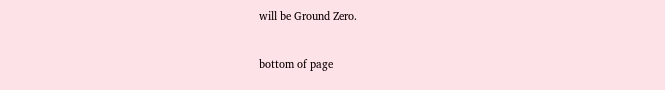will be Ground Zero.


bottom of page